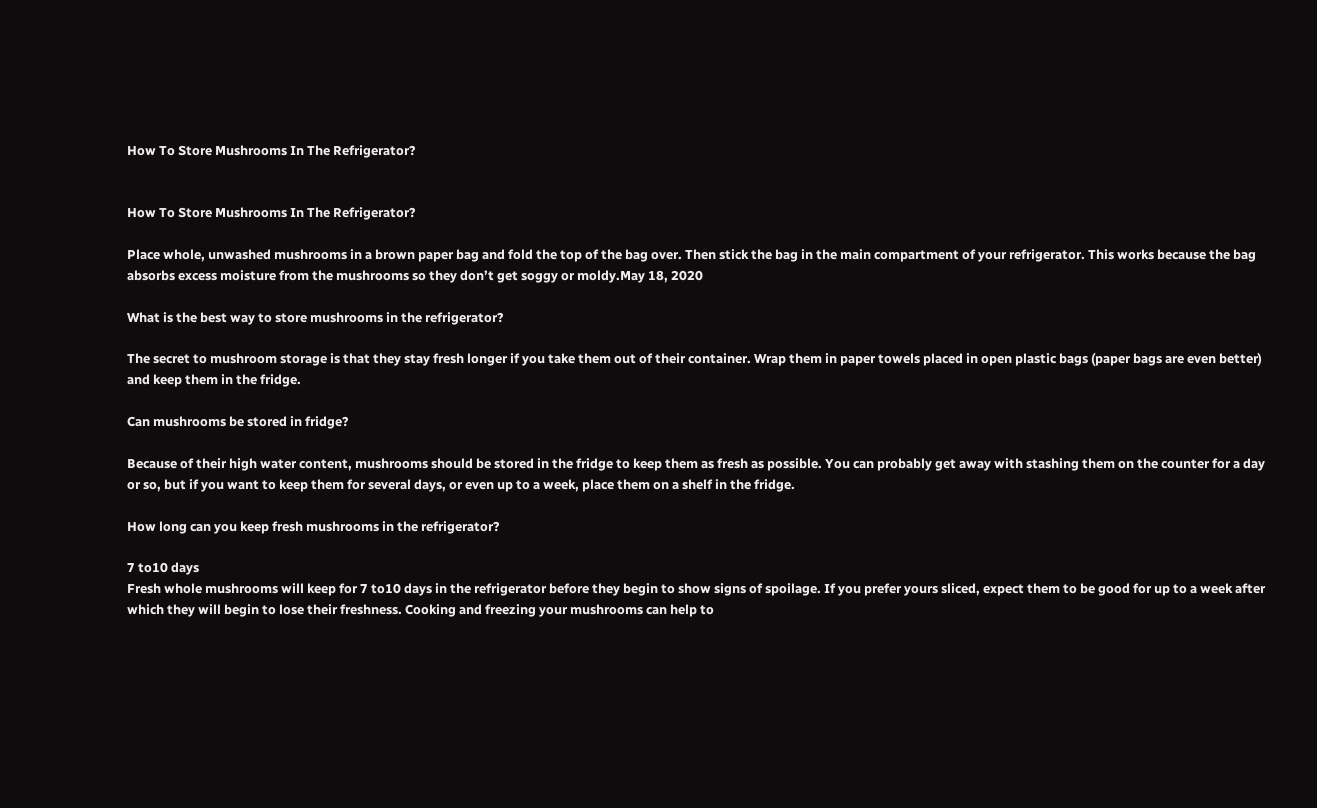How To Store Mushrooms In The Refrigerator?


How To Store Mushrooms In The Refrigerator?

Place whole, unwashed mushrooms in a brown paper bag and fold the top of the bag over. Then stick the bag in the main compartment of your refrigerator. This works because the bag absorbs excess moisture from the mushrooms so they don’t get soggy or moldy.May 18, 2020

What is the best way to store mushrooms in the refrigerator?

The secret to mushroom storage is that they stay fresh longer if you take them out of their container. Wrap them in paper towels placed in open plastic bags (paper bags are even better) and keep them in the fridge.

Can mushrooms be stored in fridge?

Because of their high water content, mushrooms should be stored in the fridge to keep them as fresh as possible. You can probably get away with stashing them on the counter for a day or so, but if you want to keep them for several days, or even up to a week, place them on a shelf in the fridge.

How long can you keep fresh mushrooms in the refrigerator?

7 to10 days
Fresh whole mushrooms will keep for 7 to10 days in the refrigerator before they begin to show signs of spoilage. If you prefer yours sliced, expect them to be good for up to a week after which they will begin to lose their freshness. Cooking and freezing your mushrooms can help to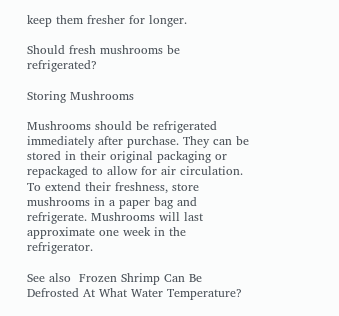keep them fresher for longer.

Should fresh mushrooms be refrigerated?

Storing Mushrooms

Mushrooms should be refrigerated immediately after purchase. They can be stored in their original packaging or repackaged to allow for air circulation. To extend their freshness, store mushrooms in a paper bag and refrigerate. Mushrooms will last approximate one week in the refrigerator.

See also  Frozen Shrimp Can Be Defrosted At What Water Temperature?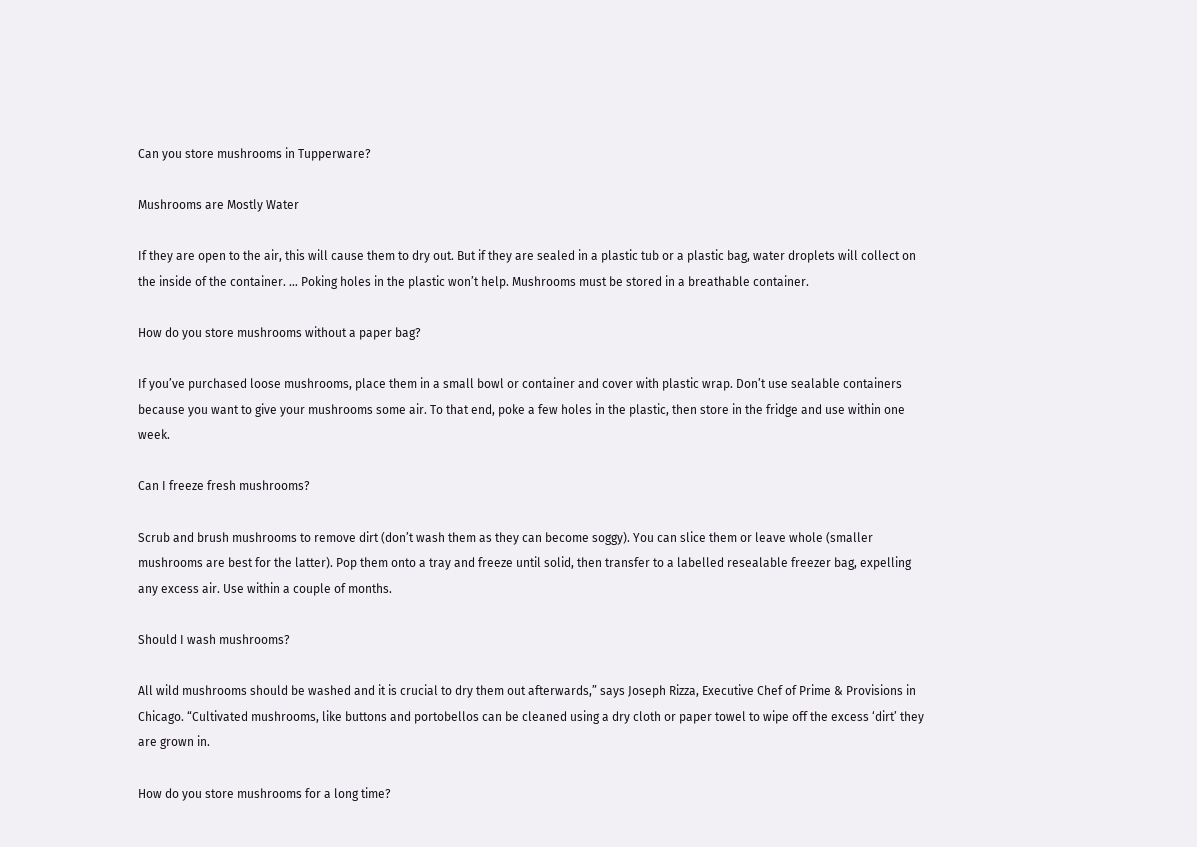Can you store mushrooms in Tupperware?

Mushrooms are Mostly Water

If they are open to the air, this will cause them to dry out. But if they are sealed in a plastic tub or a plastic bag, water droplets will collect on the inside of the container. … Poking holes in the plastic won’t help. Mushrooms must be stored in a breathable container.

How do you store mushrooms without a paper bag?

If you’ve purchased loose mushrooms, place them in a small bowl or container and cover with plastic wrap. Don’t use sealable containers because you want to give your mushrooms some air. To that end, poke a few holes in the plastic, then store in the fridge and use within one week.

Can I freeze fresh mushrooms?

Scrub and brush mushrooms to remove dirt (don’t wash them as they can become soggy). You can slice them or leave whole (smaller mushrooms are best for the latter). Pop them onto a tray and freeze until solid, then transfer to a labelled resealable freezer bag, expelling any excess air. Use within a couple of months.

Should I wash mushrooms?

All wild mushrooms should be washed and it is crucial to dry them out afterwards,” says Joseph Rizza, Executive Chef of Prime & Provisions in Chicago. “Cultivated mushrooms, like buttons and portobellos can be cleaned using a dry cloth or paper towel to wipe off the excess ‘dirt’ they are grown in.

How do you store mushrooms for a long time?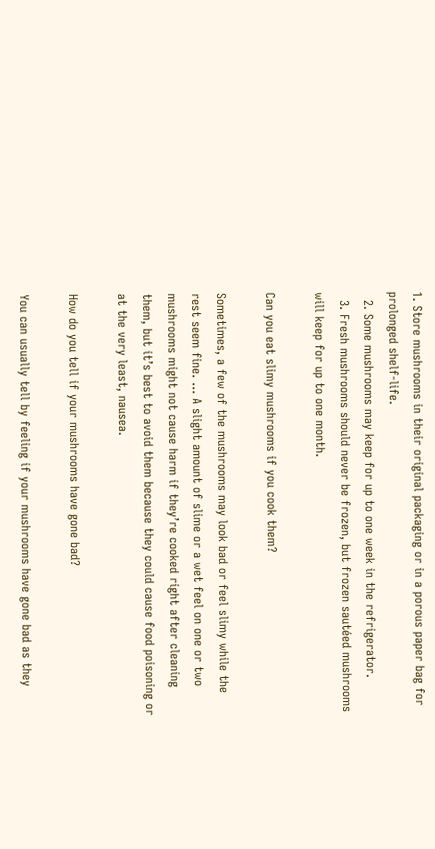1. Store mushrooms in their original packaging or in a porous paper bag for prolonged shelf-life.
  2. Some mushrooms may keep for up to one week in the refrigerator.
  3. Fresh mushrooms should never be frozen, but frozen sautéed mushrooms will keep for up to one month.

Can you eat slimy mushrooms if you cook them?

Sometimes, a few of the mushrooms may look bad or feel slimy while the rest seem fine. … A slight amount of slime or a wet feel on one or two mushrooms might not cause harm if they’re cooked right after cleaning them, but it’s best to avoid them because they could cause food poisoning or at the very least, nausea.

How do you tell if your mushrooms have gone bad?

You can usually tell by feeling if your mushrooms have gone bad as they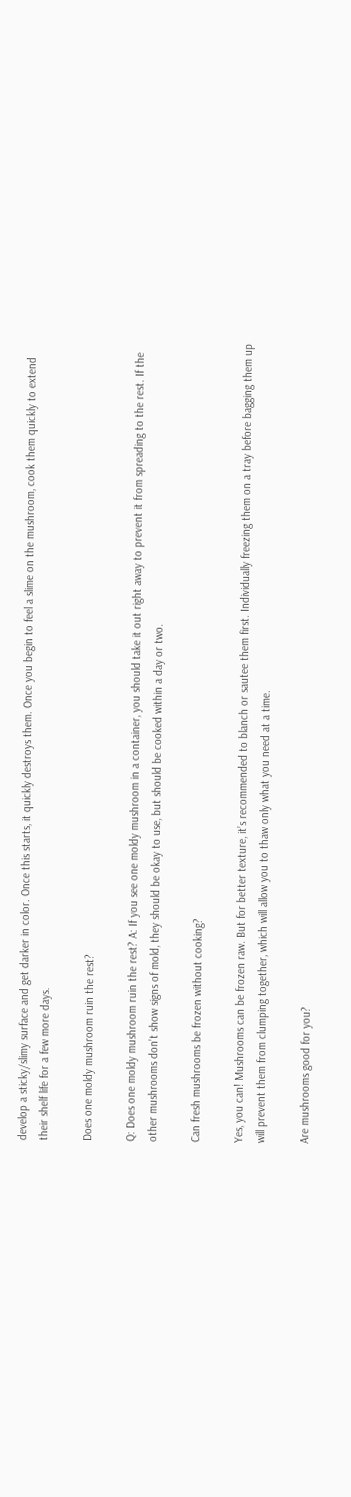develop a sticky/slimy surface and get darker in color. Once this starts, it quickly destroys them. Once you begin to feel a slime on the mushroom, cook them quickly to extend their shelf life for a few more days.

Does one moldy mushroom ruin the rest?

Q: Does one moldy mushroom ruin the rest? A: If you see one moldy mushroom in a container, you should take it out right away to prevent it from spreading to the rest. If the other mushrooms don’t show signs of mold, they should be okay to use, but should be cooked within a day or two.

Can fresh mushrooms be frozen without cooking?

Yes, you can! Mushrooms can be frozen raw. But for better texture, it’s recommended to blanch or sautee them first. Individually freezing them on a tray before bagging them up will prevent them from clumping together, which will allow you to thaw only what you need at a time.

Are mushrooms good for you?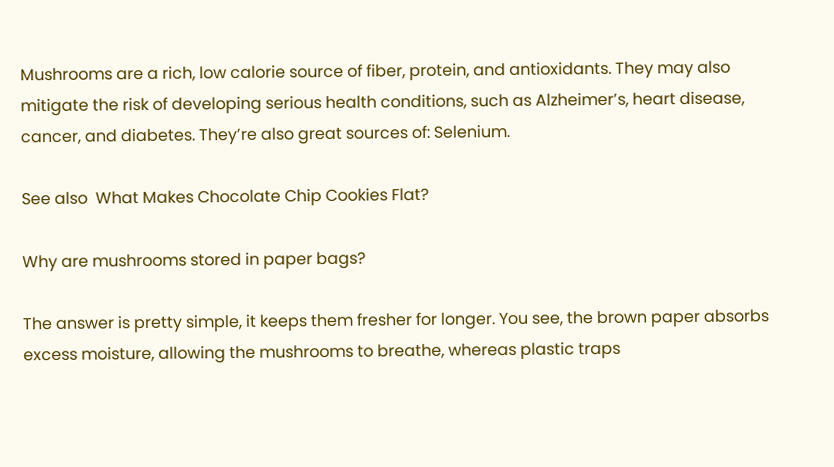Mushrooms are a rich, low calorie source of fiber, protein, and antioxidants. They may also mitigate the risk of developing serious health conditions, such as Alzheimer’s, heart disease, cancer, and diabetes. They’re also great sources of: Selenium.

See also  What Makes Chocolate Chip Cookies Flat?

Why are mushrooms stored in paper bags?

The answer is pretty simple, it keeps them fresher for longer. You see, the brown paper absorbs excess moisture, allowing the mushrooms to breathe, whereas plastic traps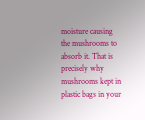moisture causing the mushrooms to absorb it. That is precisely why mushrooms kept in plastic bags in your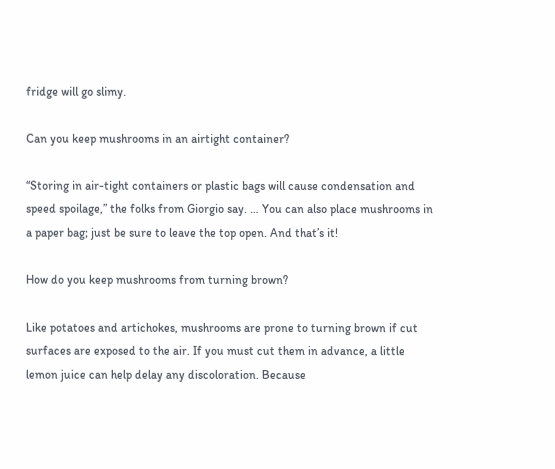fridge will go slimy.

Can you keep mushrooms in an airtight container?

“Storing in air-tight containers or plastic bags will cause condensation and speed spoilage,” the folks from Giorgio say. … You can also place mushrooms in a paper bag; just be sure to leave the top open. And that’s it!

How do you keep mushrooms from turning brown?

Like potatoes and artichokes, mushrooms are prone to turning brown if cut surfaces are exposed to the air. If you must cut them in advance, a little lemon juice can help delay any discoloration. Because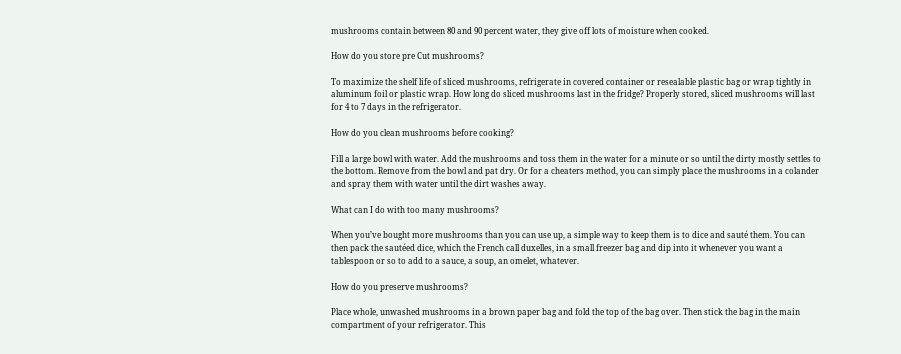mushrooms contain between 80 and 90 percent water, they give off lots of moisture when cooked.

How do you store pre Cut mushrooms?

To maximize the shelf life of sliced mushrooms, refrigerate in covered container or resealable plastic bag or wrap tightly in aluminum foil or plastic wrap. How long do sliced mushrooms last in the fridge? Properly stored, sliced mushrooms will last for 4 to 7 days in the refrigerator.

How do you clean mushrooms before cooking?

Fill a large bowl with water. Add the mushrooms and toss them in the water for a minute or so until the dirty mostly settles to the bottom. Remove from the bowl and pat dry. Or for a cheaters method, you can simply place the mushrooms in a colander and spray them with water until the dirt washes away.

What can I do with too many mushrooms?

When you’ve bought more mushrooms than you can use up, a simple way to keep them is to dice and sauté them. You can then pack the sautéed dice, which the French call duxelles, in a small freezer bag and dip into it whenever you want a tablespoon or so to add to a sauce, a soup, an omelet, whatever.

How do you preserve mushrooms?

Place whole, unwashed mushrooms in a brown paper bag and fold the top of the bag over. Then stick the bag in the main compartment of your refrigerator. This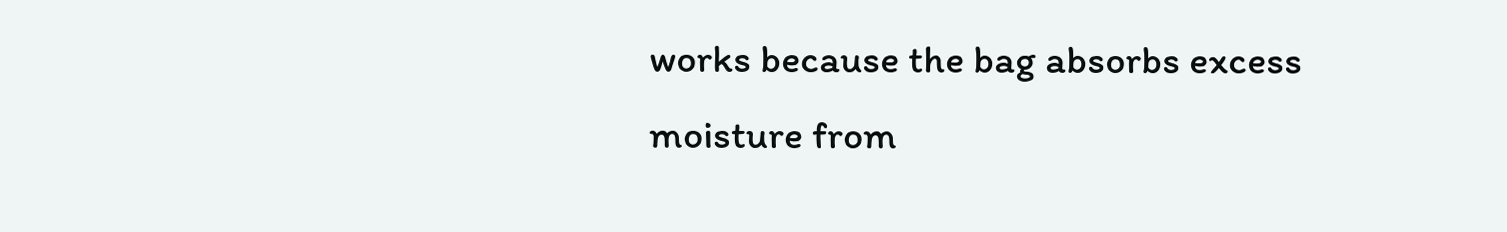works because the bag absorbs excess moisture from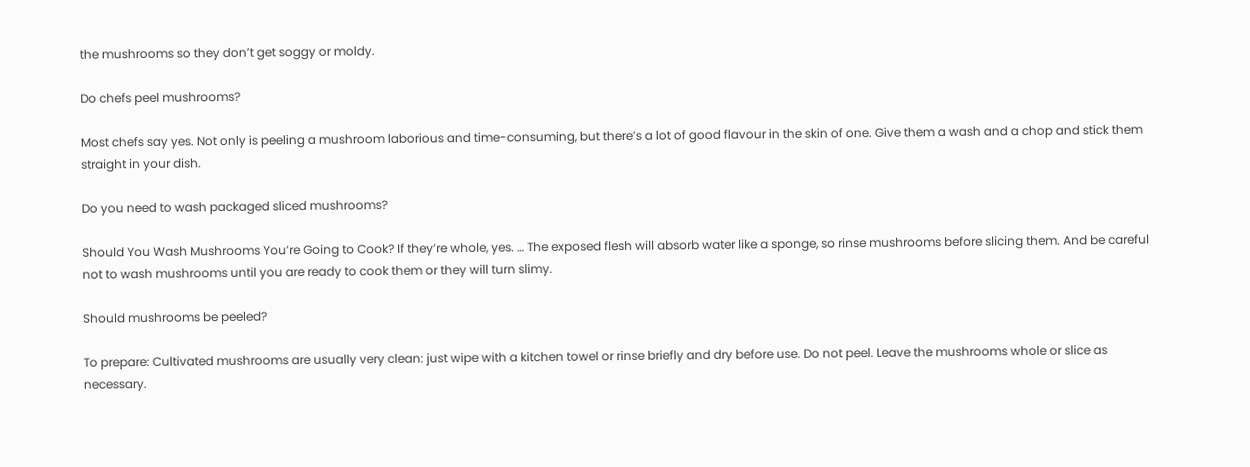the mushrooms so they don’t get soggy or moldy.

Do chefs peel mushrooms?

Most chefs say yes. Not only is peeling a mushroom laborious and time-consuming, but there’s a lot of good flavour in the skin of one. Give them a wash and a chop and stick them straight in your dish.

Do you need to wash packaged sliced mushrooms?

Should You Wash Mushrooms You’re Going to Cook? If they’re whole, yes. … The exposed flesh will absorb water like a sponge, so rinse mushrooms before slicing them. And be careful not to wash mushrooms until you are ready to cook them or they will turn slimy.

Should mushrooms be peeled?

To prepare: Cultivated mushrooms are usually very clean: just wipe with a kitchen towel or rinse briefly and dry before use. Do not peel. Leave the mushrooms whole or slice as necessary.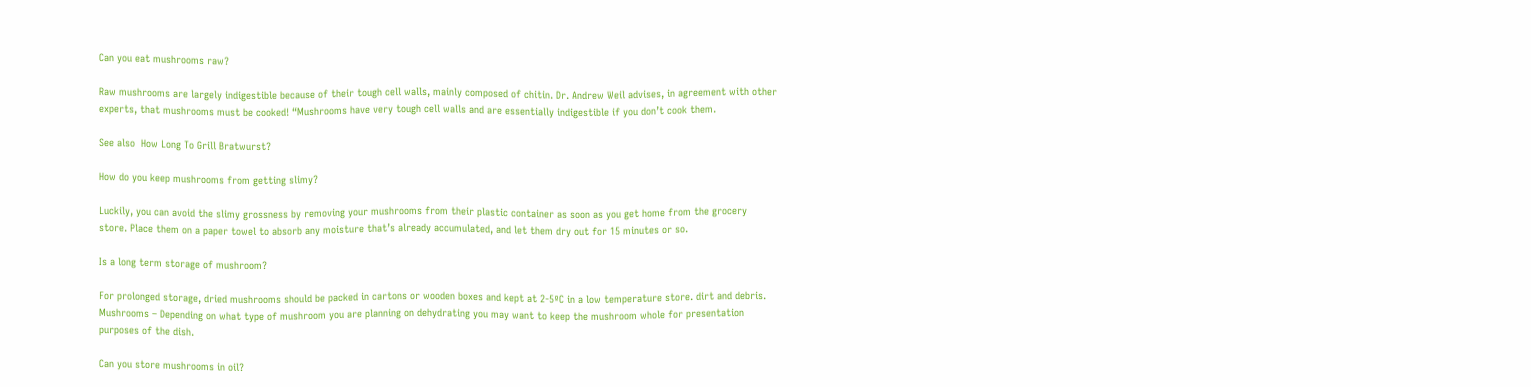Can you eat mushrooms raw?

Raw mushrooms are largely indigestible because of their tough cell walls, mainly composed of chitin. Dr. Andrew Weil advises, in agreement with other experts, that mushrooms must be cooked! “Mushrooms have very tough cell walls and are essentially indigestible if you don’t cook them.

See also  How Long To Grill Bratwurst?

How do you keep mushrooms from getting slimy?

Luckily, you can avoid the slimy grossness by removing your mushrooms from their plastic container as soon as you get home from the grocery store. Place them on a paper towel to absorb any moisture that’s already accumulated, and let them dry out for 15 minutes or so.

Is a long term storage of mushroom?

For prolonged storage, dried mushrooms should be packed in cartons or wooden boxes and kept at 2-5ºC in a low temperature store. dirt and debris. Mushrooms – Depending on what type of mushroom you are planning on dehydrating you may want to keep the mushroom whole for presentation purposes of the dish.

Can you store mushrooms in oil?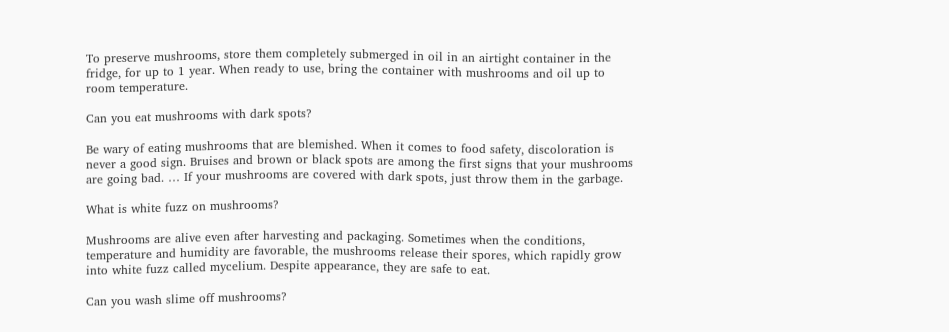To preserve mushrooms, store them completely submerged in oil in an airtight container in the fridge, for up to 1 year. When ready to use, bring the container with mushrooms and oil up to room temperature.

Can you eat mushrooms with dark spots?

Be wary of eating mushrooms that are blemished. When it comes to food safety, discoloration is never a good sign. Bruises and brown or black spots are among the first signs that your mushrooms are going bad. … If your mushrooms are covered with dark spots, just throw them in the garbage.

What is white fuzz on mushrooms?

Mushrooms are alive even after harvesting and packaging. Sometimes when the conditions, temperature and humidity are favorable, the mushrooms release their spores, which rapidly grow into white fuzz called mycelium. Despite appearance, they are safe to eat.

Can you wash slime off mushrooms?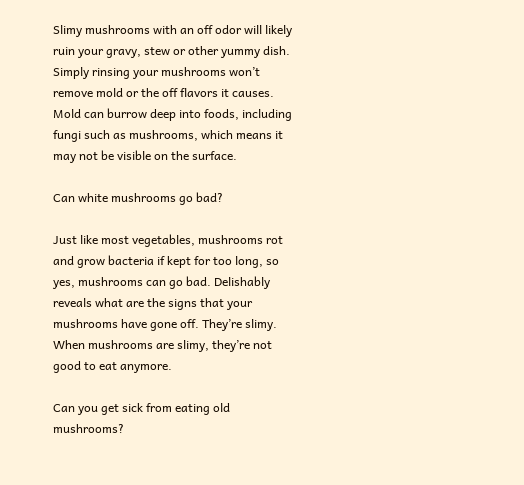Slimy mushrooms with an off odor will likely ruin your gravy, stew or other yummy dish. Simply rinsing your mushrooms won’t remove mold or the off flavors it causes. Mold can burrow deep into foods, including fungi such as mushrooms, which means it may not be visible on the surface.

Can white mushrooms go bad?

Just like most vegetables, mushrooms rot and grow bacteria if kept for too long, so yes, mushrooms can go bad. Delishably reveals what are the signs that your mushrooms have gone off. They’re slimy. When mushrooms are slimy, they’re not good to eat anymore.

Can you get sick from eating old mushrooms?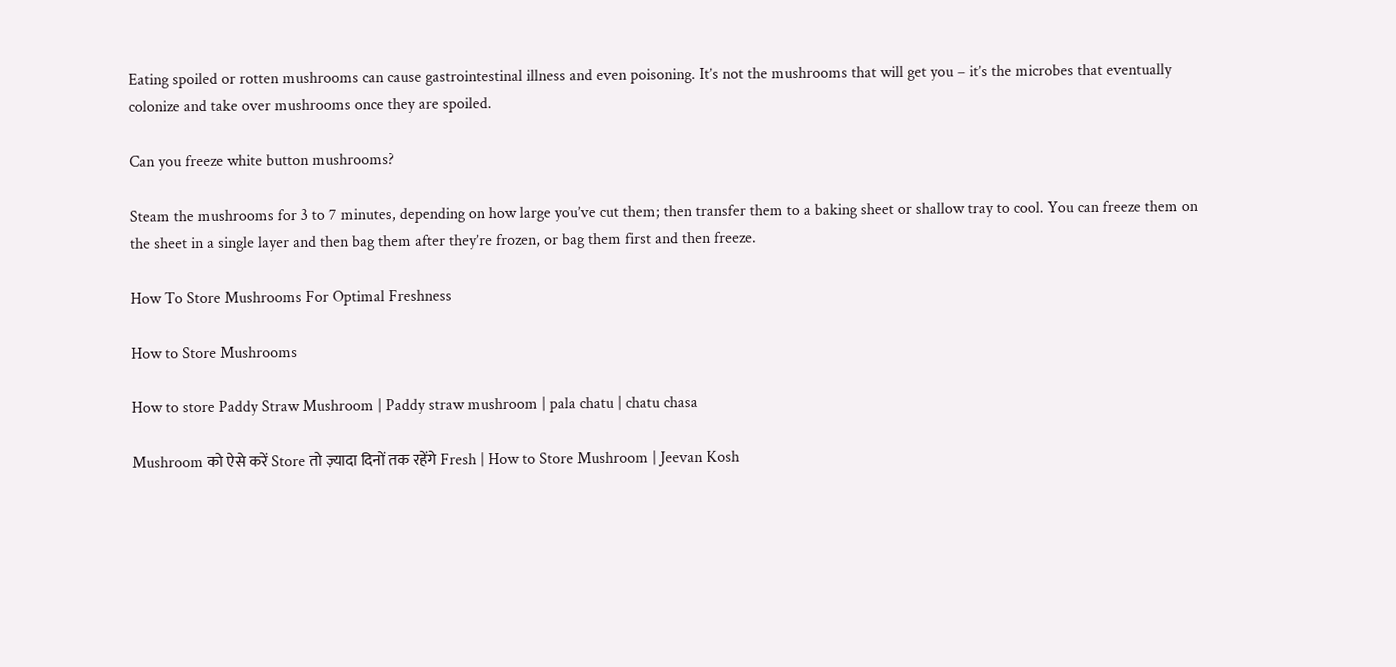Eating spoiled or rotten mushrooms can cause gastrointestinal illness and even poisoning. It’s not the mushrooms that will get you – it’s the microbes that eventually colonize and take over mushrooms once they are spoiled.

Can you freeze white button mushrooms?

Steam the mushrooms for 3 to 7 minutes, depending on how large you’ve cut them; then transfer them to a baking sheet or shallow tray to cool. You can freeze them on the sheet in a single layer and then bag them after they’re frozen, or bag them first and then freeze.

How To Store Mushrooms For Optimal Freshness

How to Store Mushrooms

How to store Paddy Straw Mushroom | Paddy straw mushroom | pala chatu | chatu chasa

Mushroom को ऐसे करें Store तो ज़्यादा दिनों तक रहेंगे Fresh | How to Store Mushroom | Jeevan Kosh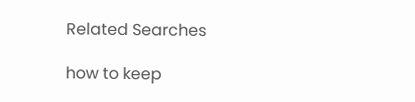Related Searches

how to keep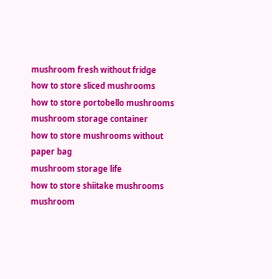mushroom fresh without fridge
how to store sliced mushrooms
how to store portobello mushrooms
mushroom storage container
how to store mushrooms without paper bag
mushroom storage life
how to store shiitake mushrooms
mushroom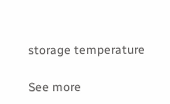storage temperature

See more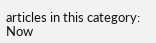articles in this category: Now